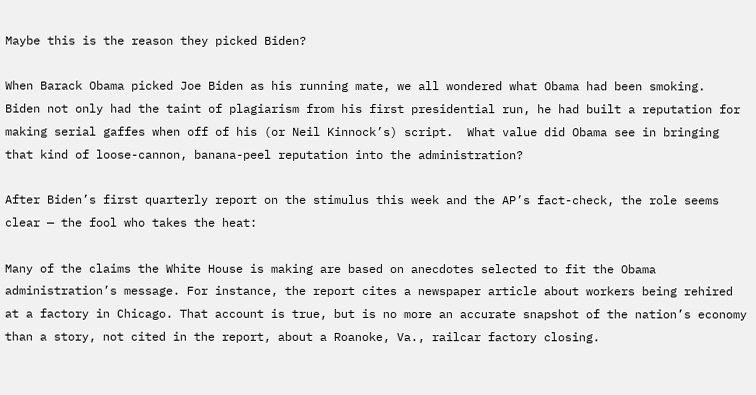Maybe this is the reason they picked Biden?

When Barack Obama picked Joe Biden as his running mate, we all wondered what Obama had been smoking.  Biden not only had the taint of plagiarism from his first presidential run, he had built a reputation for making serial gaffes when off of his (or Neil Kinnock’s) script.  What value did Obama see in bringing that kind of loose-cannon, banana-peel reputation into the administration?

After Biden’s first quarterly report on the stimulus this week and the AP’s fact-check, the role seems clear — the fool who takes the heat:

Many of the claims the White House is making are based on anecdotes selected to fit the Obama administration’s message. For instance, the report cites a newspaper article about workers being rehired at a factory in Chicago. That account is true, but is no more an accurate snapshot of the nation’s economy than a story, not cited in the report, about a Roanoke, Va., railcar factory closing.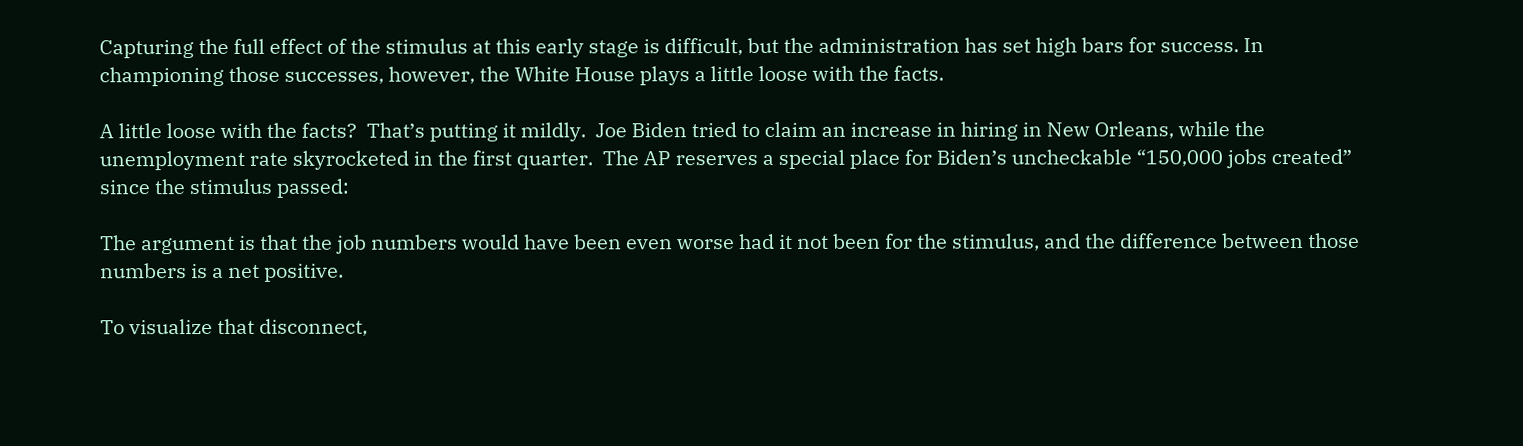Capturing the full effect of the stimulus at this early stage is difficult, but the administration has set high bars for success. In championing those successes, however, the White House plays a little loose with the facts.

A little loose with the facts?  That’s putting it mildly.  Joe Biden tried to claim an increase in hiring in New Orleans, while the unemployment rate skyrocketed in the first quarter.  The AP reserves a special place for Biden’s uncheckable “150,000 jobs created” since the stimulus passed:

The argument is that the job numbers would have been even worse had it not been for the stimulus, and the difference between those numbers is a net positive.

To visualize that disconnect,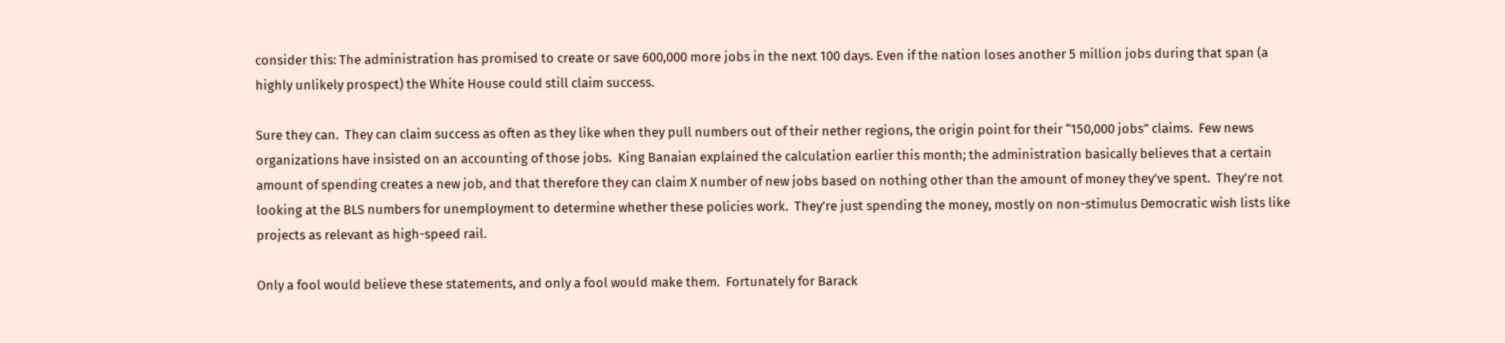consider this: The administration has promised to create or save 600,000 more jobs in the next 100 days. Even if the nation loses another 5 million jobs during that span (a highly unlikely prospect) the White House could still claim success.

Sure they can.  They can claim success as often as they like when they pull numbers out of their nether regions, the origin point for their “150,000 jobs” claims.  Few news organizations have insisted on an accounting of those jobs.  King Banaian explained the calculation earlier this month; the administration basically believes that a certain amount of spending creates a new job, and that therefore they can claim X number of new jobs based on nothing other than the amount of money they’ve spent.  They’re not looking at the BLS numbers for unemployment to determine whether these policies work.  They’re just spending the money, mostly on non-stimulus Democratic wish lists like projects as relevant as high-speed rail.

Only a fool would believe these statements, and only a fool would make them.  Fortunately for Barack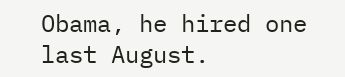Obama, he hired one last August.